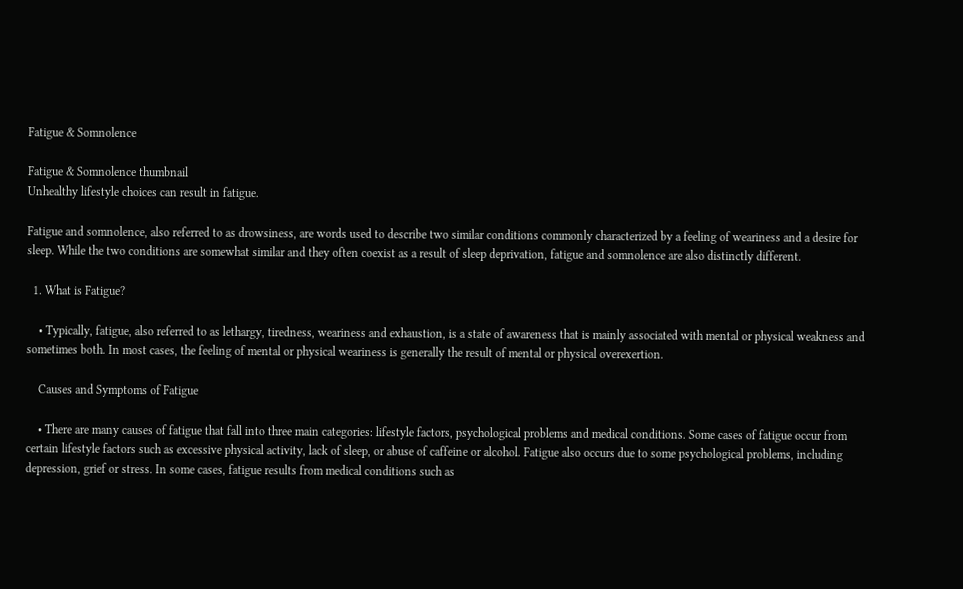Fatigue & Somnolence

Fatigue & Somnolence thumbnail
Unhealthy lifestyle choices can result in fatigue.

Fatigue and somnolence, also referred to as drowsiness, are words used to describe two similar conditions commonly characterized by a feeling of weariness and a desire for sleep. While the two conditions are somewhat similar and they often coexist as a result of sleep deprivation, fatigue and somnolence are also distinctly different.

  1. What is Fatigue?

    • Typically, fatigue, also referred to as lethargy, tiredness, weariness and exhaustion, is a state of awareness that is mainly associated with mental or physical weakness and sometimes both. In most cases, the feeling of mental or physical weariness is generally the result of mental or physical overexertion.

    Causes and Symptoms of Fatigue

    • There are many causes of fatigue that fall into three main categories: lifestyle factors, psychological problems and medical conditions. Some cases of fatigue occur from certain lifestyle factors such as excessive physical activity, lack of sleep, or abuse of caffeine or alcohol. Fatigue also occurs due to some psychological problems, including depression, grief or stress. In some cases, fatigue results from medical conditions such as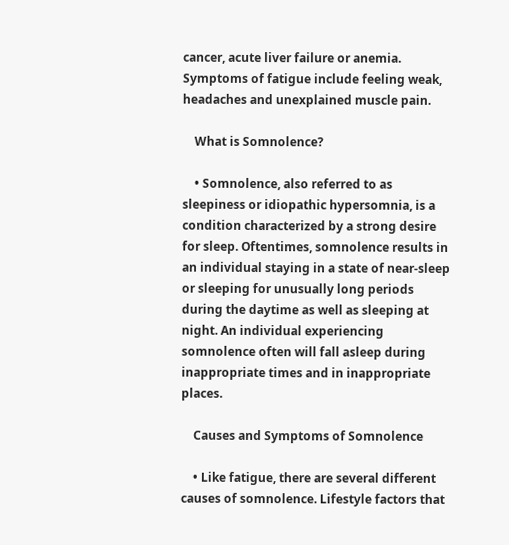cancer, acute liver failure or anemia. Symptoms of fatigue include feeling weak, headaches and unexplained muscle pain.

    What is Somnolence?

    • Somnolence, also referred to as sleepiness or idiopathic hypersomnia, is a condition characterized by a strong desire for sleep. Oftentimes, somnolence results in an individual staying in a state of near-sleep or sleeping for unusually long periods during the daytime as well as sleeping at night. An individual experiencing somnolence often will fall asleep during inappropriate times and in inappropriate places.

    Causes and Symptoms of Somnolence

    • Like fatigue, there are several different causes of somnolence. Lifestyle factors that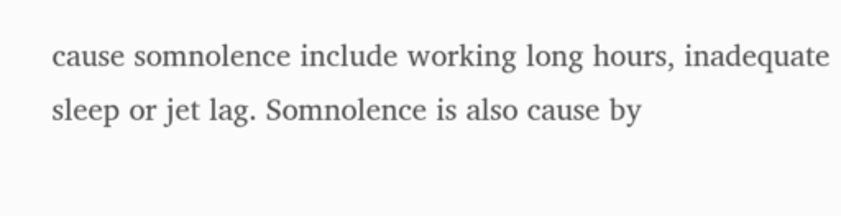cause somnolence include working long hours, inadequate sleep or jet lag. Somnolence is also cause by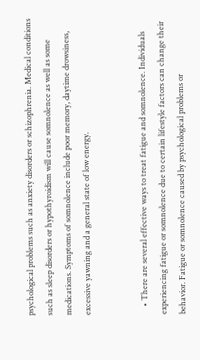psychological problems such as anxiety disorders or schizophrenia. Medical conditions such as sleep disorders or hypothyroidism will cause somnolence as well as some medications. Symptoms of somnolence include poor memory, daytime drowsiness, excessive yawning and a general state of low energy.


    • There are several effective ways to treat fatigue and somnolence. Individuals experiencing fatigue or somnolence due to certain lifestyle factors can change their behavior. Fatigue or somnolence caused by psychological problems or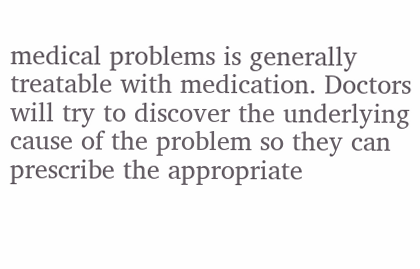medical problems is generally treatable with medication. Doctors will try to discover the underlying cause of the problem so they can prescribe the appropriate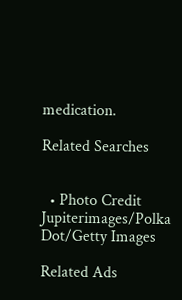medication.

Related Searches


  • Photo Credit Jupiterimages/Polka Dot/Getty Images

Related Ads